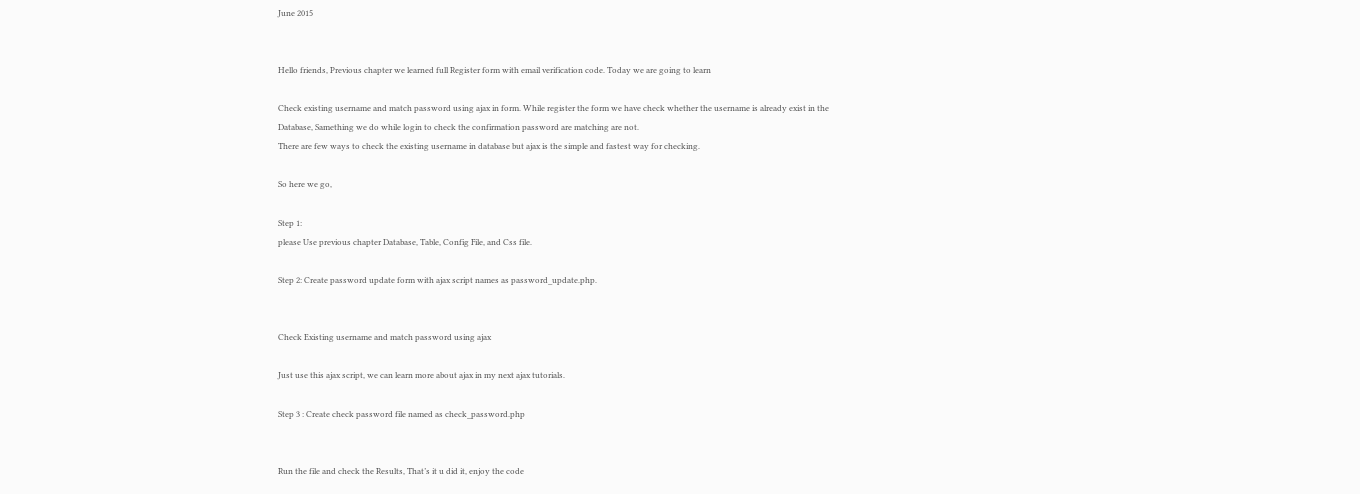June 2015


Hello friends, Previous chapter we learned full Register form with email verification code. Today we are going to learn

Check existing username and match password using ajax in form. While register the form we have check whether the username is already exist in the Database, Samething we do while login to check the confirmation password are matching are not.
There are few ways to check the existing username in database but ajax is the simple and fastest way for checking.

So here we go,

Step 1:
please Use previous chapter Database, Table, Config File, and Css file.

Step 2: Create password update form with ajax script names as password_update.php.


Check Existing username and match password using ajax

Just use this ajax script, we can learn more about ajax in my next ajax tutorials.

Step 3 : Create check password file named as check_password.php


Run the file and check the Results, That’s it u did it, enjoy the code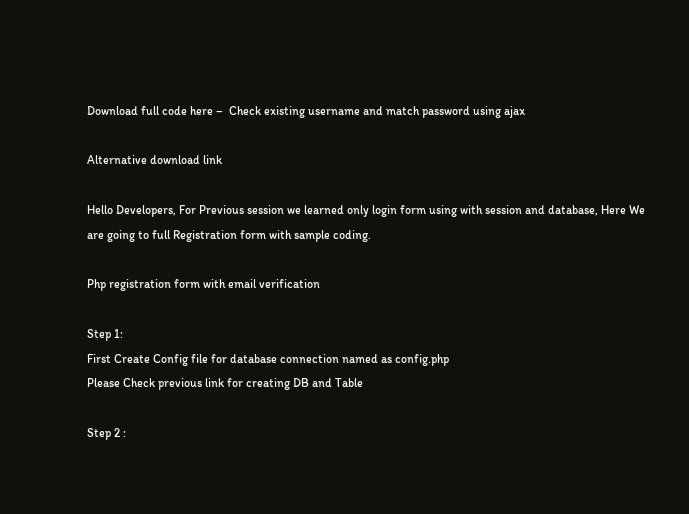Download full code here –  Check existing username and match password using ajax

Alternative download link

Hello Developers, For Previous session we learned only login form using with session and database, Here We are going to full Registration form with sample coding.

Php registration form with email verification

Step 1:
First Create Config file for database connection named as config.php
Please Check previous link for creating DB and Table

Step 2 :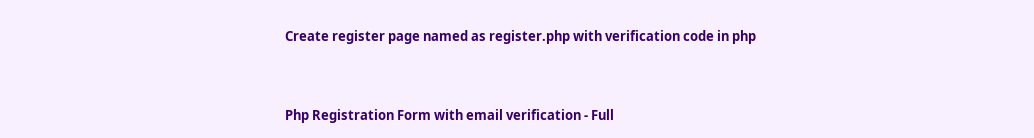Create register page named as register.php with verification code in php


Php Registration Form with email verification - Full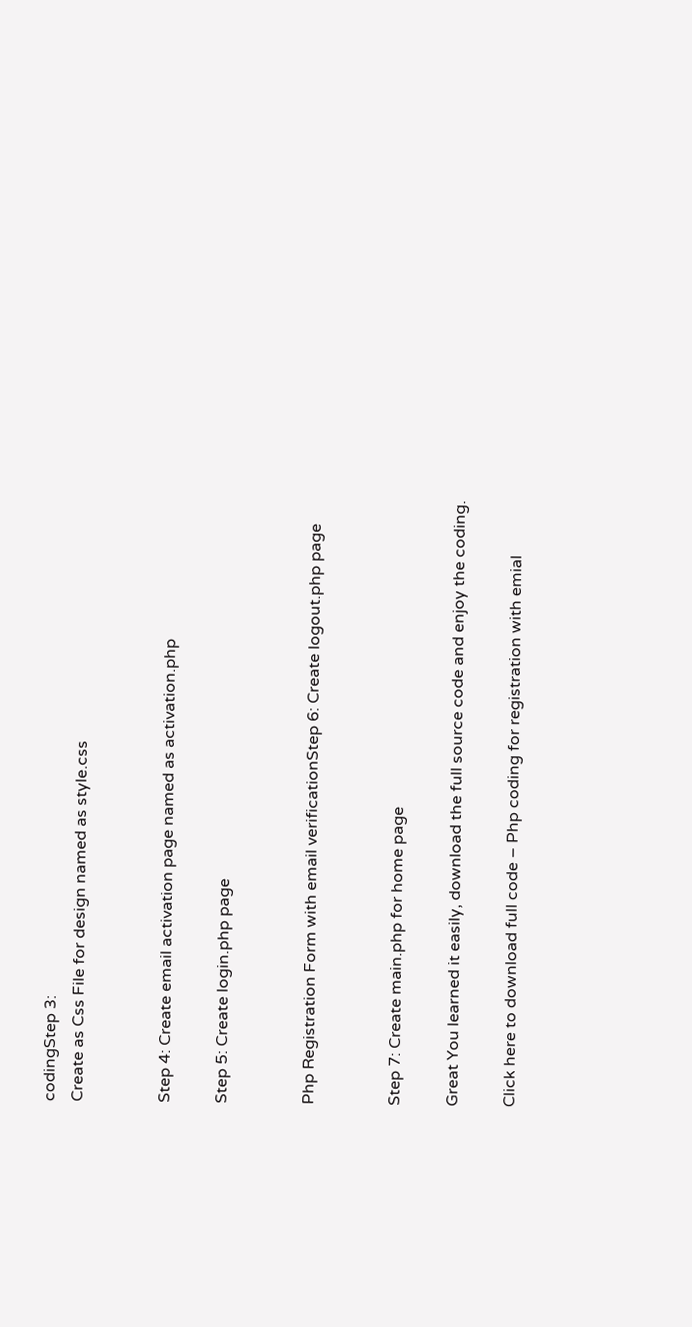codingStep 3:
Create as Css File for design named as style.css


Step 4: Create email activation page named as activation.php

Step 5: Create login.php page


Php Registration Form with email verificationStep 6: Create logout.php page


Step 7: Create main.php for home page

Great You learned it easily, download the full source code and enjoy the coding.

Click here to download full code – Php coding for registration with emial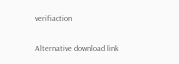verifiaction

Alternative download link